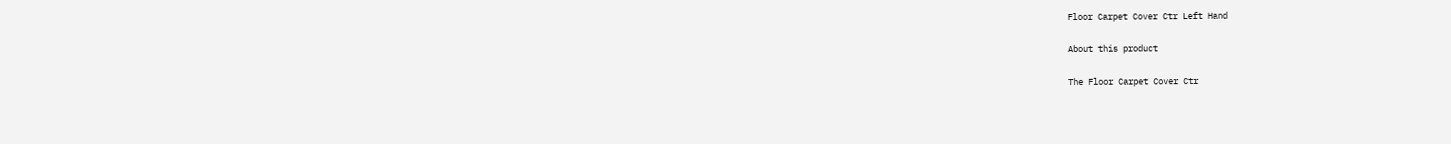Floor Carpet Cover Ctr Left Hand

About this product

The Floor Carpet Cover Ctr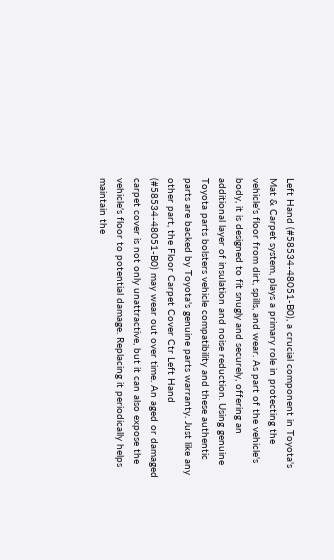Left Hand (#58534-48051-B0), a crucial component in Toyota's Mat & Carpet system, plays a primary role in protecting the vehicle's floor from dirt, spills, and wear. As part of the vehicle's body, it is designed to fit snugly and securely, offering an additional layer of insulation and noise reduction. Using genuine Toyota parts bolsters vehicle compatibility and these authentic parts are backed by Toyota's genuine parts warranty. Just like any other part, the Floor Carpet Cover Ctr Left Hand (#58534-48051-B0) may wear out over time. An aged or damaged carpet cover is not only unattractive, but it can also expose the vehicle's floor to potential damage. Replacing it periodically helps maintain the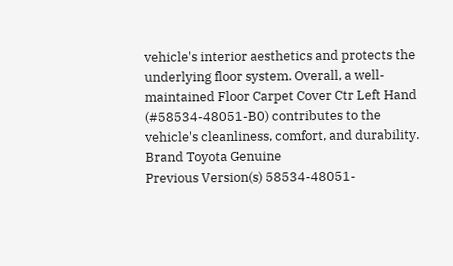vehicle's interior aesthetics and protects the underlying floor system. Overall, a well-maintained Floor Carpet Cover Ctr Left Hand (#58534-48051-B0) contributes to the vehicle's cleanliness, comfort, and durability.
Brand Toyota Genuine
Previous Version(s) 58534-48051-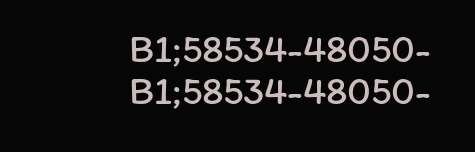B1;58534-48050-B1;58534-48050-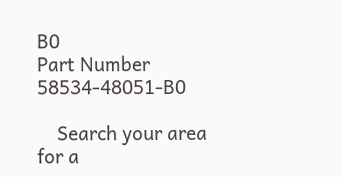B0
Part Number 58534-48051-B0

    Search your area for a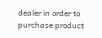dealer in order to purchase product